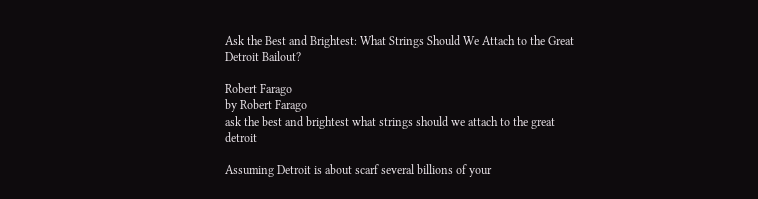Ask the Best and Brightest: What Strings Should We Attach to the Great Detroit Bailout?

Robert Farago
by Robert Farago
ask the best and brightest what strings should we attach to the great detroit

Assuming Detroit is about scarf several billions of your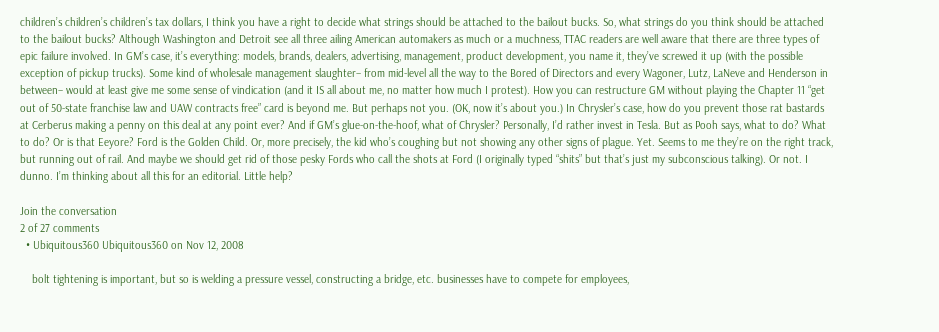children’s children’s children’s tax dollars, I think you have a right to decide what strings should be attached to the bailout bucks. So, what strings do you think should be attached to the bailout bucks? Although Washington and Detroit see all three ailing American automakers as much or a muchness, TTAC readers are well aware that there are three types of epic failure involved. In GM’s case, it’s everything: models, brands, dealers, advertising, management, product development, you name it, they’ve screwed it up (with the possible exception of pickup trucks). Some kind of wholesale management slaughter– from mid-level all the way to the Bored of Directors and every Wagoner, Lutz, LaNeve and Henderson in between– would at least give me some sense of vindication (and it IS all about me, no matter how much I protest). How you can restructure GM without playing the Chapter 11 “get out of 50-state franchise law and UAW contracts free” card is beyond me. But perhaps not you. (OK, now it’s about you.) In Chrysler’s case, how do you prevent those rat bastards at Cerberus making a penny on this deal at any point ever? And if GM’s glue-on-the-hoof, what of Chrysler? Personally, I’d rather invest in Tesla. But as Pooh says, what to do? What to do? Or is that Eeyore? Ford is the Golden Child. Or, more precisely, the kid who’s coughing but not showing any other signs of plague. Yet. Seems to me they’re on the right track, but running out of rail. And maybe we should get rid of those pesky Fords who call the shots at Ford (I originally typed “shits” but that’s just my subconscious talking). Or not. I dunno. I’m thinking about all this for an editorial. Little help?

Join the conversation
2 of 27 comments
  • Ubiquitous360 Ubiquitous360 on Nov 12, 2008

    bolt tightening is important, but so is welding a pressure vessel, constructing a bridge, etc. businesses have to compete for employees,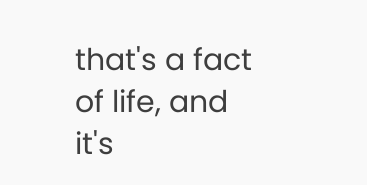that's a fact of life, and it's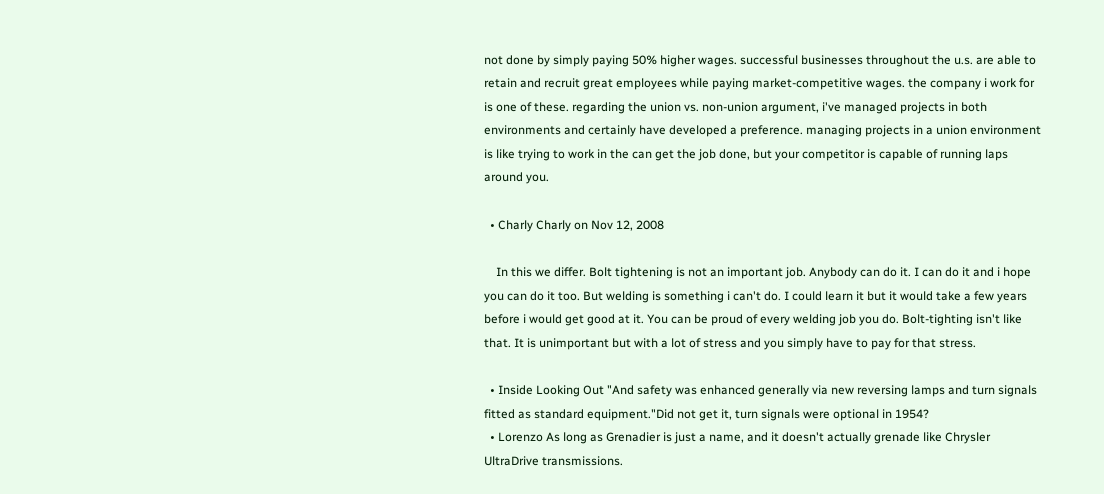not done by simply paying 50% higher wages. successful businesses throughout the u.s. are able to retain and recruit great employees while paying market-competitive wages. the company i work for is one of these. regarding the union vs. non-union argument, i've managed projects in both environments and certainly have developed a preference. managing projects in a union environment is like trying to work in the can get the job done, but your competitor is capable of running laps around you.

  • Charly Charly on Nov 12, 2008

    In this we differ. Bolt tightening is not an important job. Anybody can do it. I can do it and i hope you can do it too. But welding is something i can't do. I could learn it but it would take a few years before i would get good at it. You can be proud of every welding job you do. Bolt-tighting isn't like that. It is unimportant but with a lot of stress and you simply have to pay for that stress.

  • Inside Looking Out "And safety was enhanced generally via new reversing lamps and turn signals fitted as standard equipment."Did not get it, turn signals were optional in 1954?
  • Lorenzo As long as Grenadier is just a name, and it doesn't actually grenade like Chrysler UltraDrive transmissions.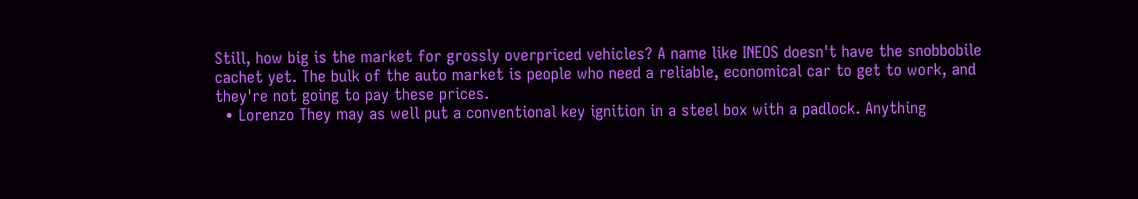Still, how big is the market for grossly overpriced vehicles? A name like INEOS doesn't have the snobbobile cachet yet. The bulk of the auto market is people who need a reliable, economical car to get to work, and they're not going to pay these prices.
  • Lorenzo They may as well put a conventional key ignition in a steel box with a padlock. Anything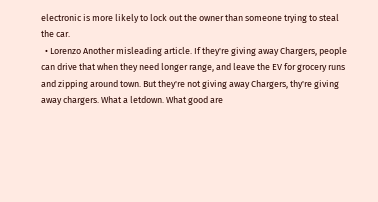electronic is more likely to lock out the owner than someone trying to steal the car.
  • Lorenzo Another misleading article. If they're giving away Chargers, people can drive that when they need longer range, and leave the EV for grocery runs and zipping around town. But they're not giving away Chargers, thy're giving away chargers. What a letdown. What good are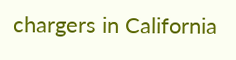chargers in California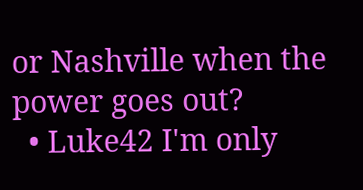or Nashville when the power goes out?
  • Luke42 I'm only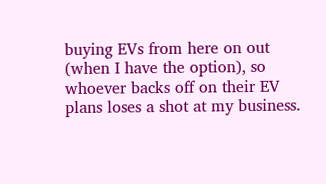buying EVs from here on out (when I have the option), so whoever backs off on their EV plans loses a shot at my business.